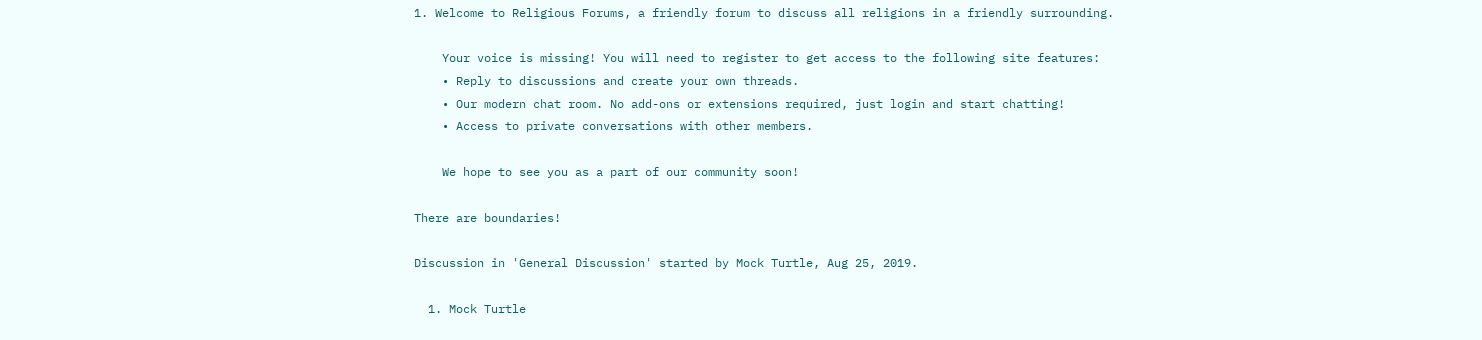1. Welcome to Religious Forums, a friendly forum to discuss all religions in a friendly surrounding.

    Your voice is missing! You will need to register to get access to the following site features:
    • Reply to discussions and create your own threads.
    • Our modern chat room. No add-ons or extensions required, just login and start chatting!
    • Access to private conversations with other members.

    We hope to see you as a part of our community soon!

There are boundaries!

Discussion in 'General Discussion' started by Mock Turtle, Aug 25, 2019.

  1. Mock Turtle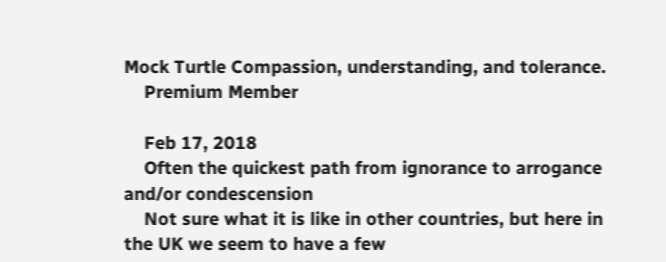Mock Turtle Compassion, understanding, and tolerance.
    Premium Member

    Feb 17, 2018
    Often the quickest path from ignorance to arrogance and/or condescension
    Not sure what it is like in other countries, but here in the UK we seem to have a few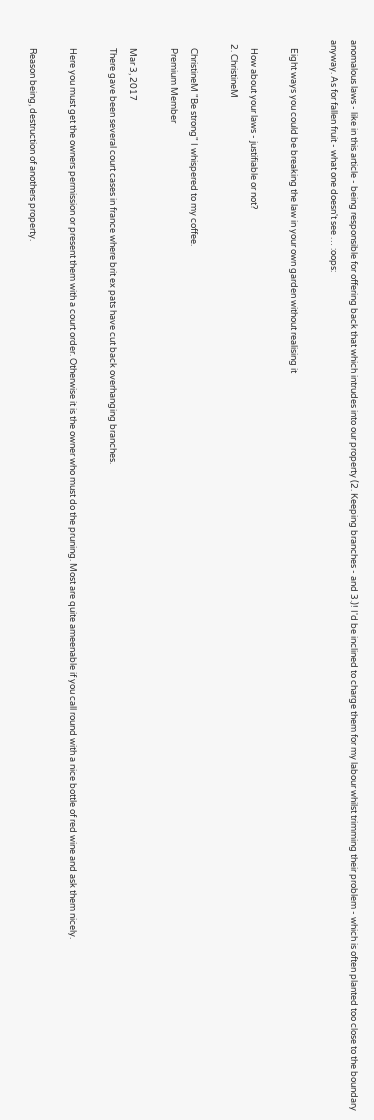anomalous laws - like in this article - being responsible for offering back that which intrudes into our property (2. Keeping branches - and 3.)! I'd be inclined to charge them for my labour whilst trimming their problem - which is often planted too close to the boundary anyway. As for fallen fruit - what one doesn't see … :oops:

    Eight ways you could be breaking the law in your own garden without realising it

    How about your laws - justifiable or not?
  2. ChristineM

    ChristineM "Be strong" I whispered to my coffee.
    Premium Member

    Mar 3, 2017
    There gave been several court cases in france where brit ex pats have cut back overhanging branches.

    Here you must get the owners permission or present them with a court order. Otherwise it is the owner who must do the pruning. Most are quite ameenable if you call round with a nice bottle of red wine and ask them nicely.

    Reason being, destruction of anothers property.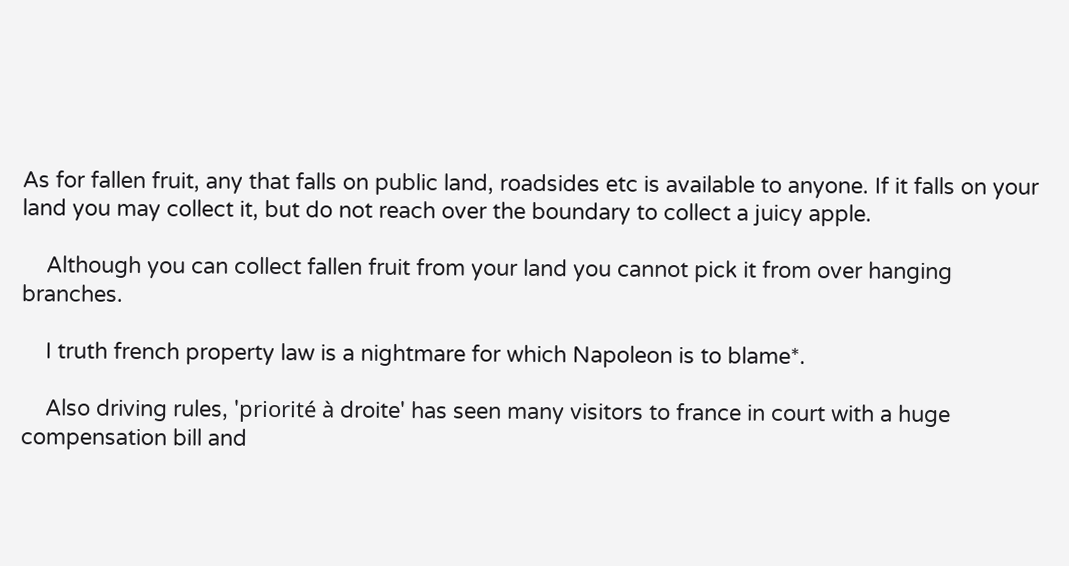As for fallen fruit, any that falls on public land, roadsides etc is available to anyone. If it falls on your land you may collect it, but do not reach over the boundary to collect a juicy apple.

    Although you can collect fallen fruit from your land you cannot pick it from over hanging branches.

    I truth french property law is a nightmare for which Napoleon is to blame*.

    Also driving rules, 'priorité à droite' has seen many visitors to france in court with a huge compensation bill and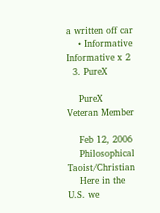a written off car
    • Informative Informative x 2
  3. PureX

    PureX Veteran Member

    Feb 12, 2006
    Philosophical Taoist/Christian
    Here in the U.S. we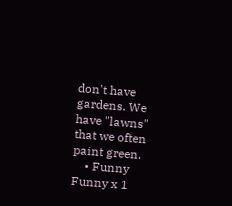don't have gardens. We have "lawns" that we often paint green.
    • Funny Funny x 1